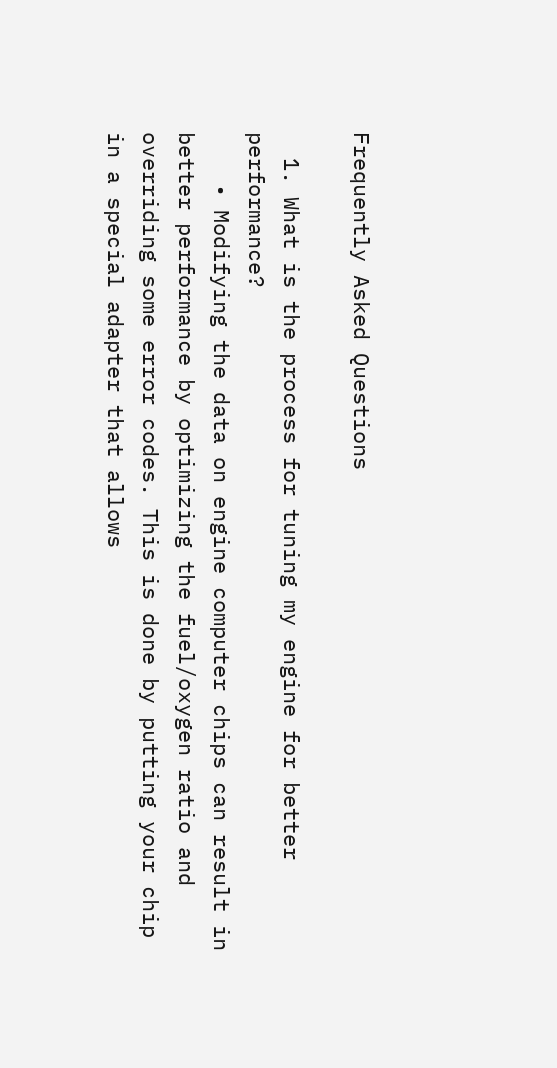Frequently Asked Questions

  1. What is the process for tuning my engine for better performance?
    • Modifying the data on engine computer chips can result in better performance by optimizing the fuel/oxygen ratio and overriding some error codes. This is done by putting your chip in a special adapter that allows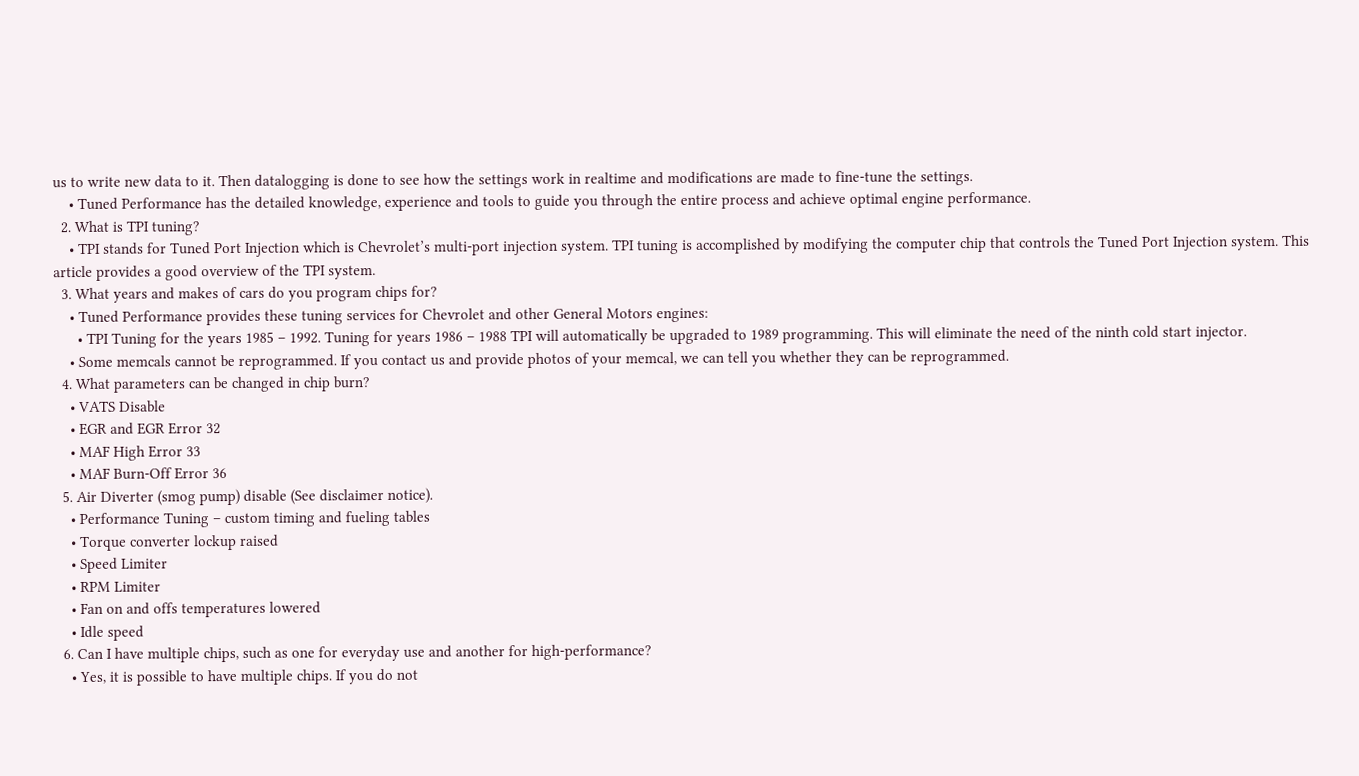us to write new data to it. Then datalogging is done to see how the settings work in realtime and modifications are made to fine-tune the settings.
    • Tuned Performance has the detailed knowledge, experience and tools to guide you through the entire process and achieve optimal engine performance.
  2. What is TPI tuning?
    • TPI stands for Tuned Port Injection which is Chevrolet’s multi-port injection system. TPI tuning is accomplished by modifying the computer chip that controls the Tuned Port Injection system. This article provides a good overview of the TPI system.
  3. What years and makes of cars do you program chips for?
    • Tuned Performance provides these tuning services for Chevrolet and other General Motors engines:
      • TPI Tuning for the years 1985 – 1992. Tuning for years 1986 – 1988 TPI will automatically be upgraded to 1989 programming. This will eliminate the need of the ninth cold start injector.
    • Some memcals cannot be reprogrammed. If you contact us and provide photos of your memcal, we can tell you whether they can be reprogrammed.
  4. What parameters can be changed in chip burn?
    • VATS Disable
    • EGR and EGR Error 32
    • MAF High Error 33
    • MAF Burn-Off Error 36
  5. Air Diverter (smog pump) disable (See disclaimer notice).
    • Performance Tuning – custom timing and fueling tables
    • Torque converter lockup raised
    • Speed Limiter
    • RPM Limiter
    • Fan on and offs temperatures lowered
    • Idle speed
  6. Can I have multiple chips, such as one for everyday use and another for high-performance?
    • Yes, it is possible to have multiple chips. If you do not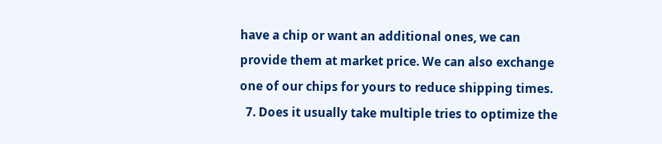have a chip or want an additional ones, we can provide them at market price. We can also exchange one of our chips for yours to reduce shipping times.
  7. Does it usually take multiple tries to optimize the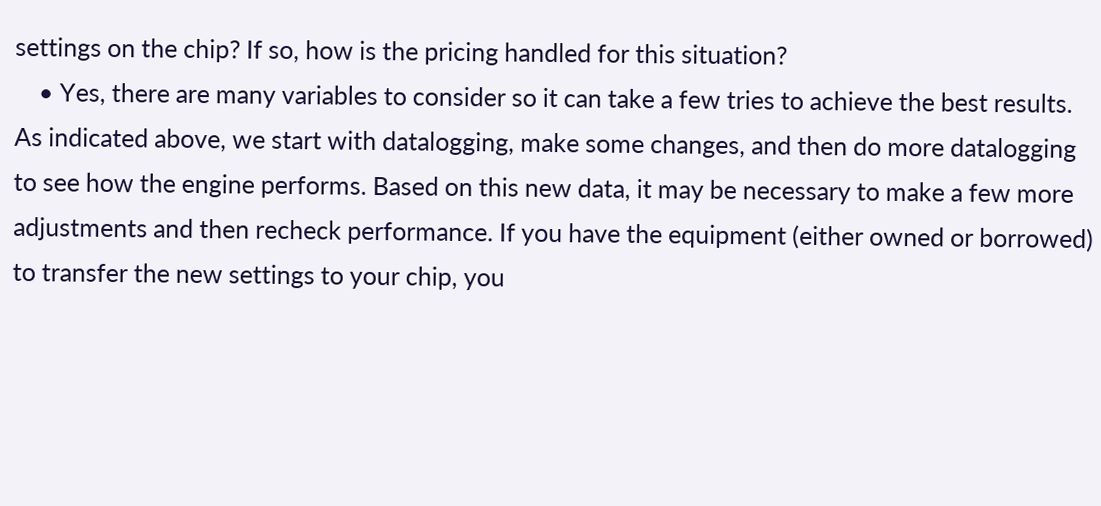settings on the chip? If so, how is the pricing handled for this situation?
    • Yes, there are many variables to consider so it can take a few tries to achieve the best results. As indicated above, we start with datalogging, make some changes, and then do more datalogging to see how the engine performs. Based on this new data, it may be necessary to make a few more adjustments and then recheck performance. If you have the equipment (either owned or borrowed) to transfer the new settings to your chip, you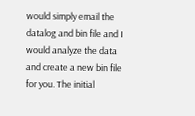would simply email the datalog and bin file and I would analyze the data and create a new bin file for you. The initial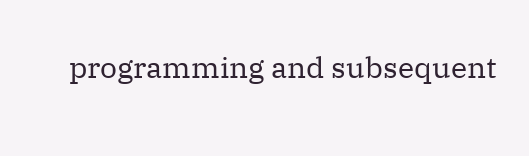programming and subsequent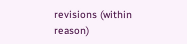revisions (within reason)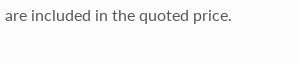are included in the quoted price.